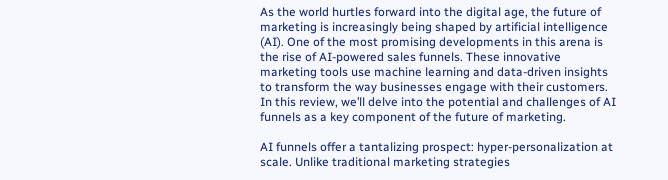As the world hurtles forward into the digital age, the future of marketing is increasingly being shaped by artificial intelligence (AI). One of the most promising developments in this arena is the rise of AI-powered sales funnels. These innovative marketing tools use machine learning and data-driven insights to transform the way businesses engage with their customers. In this review, we’ll delve into the potential and challenges of AI funnels as a key component of the future of marketing.

AI funnels offer a tantalizing prospect: hyper-personalization at scale. Unlike traditional marketing strategies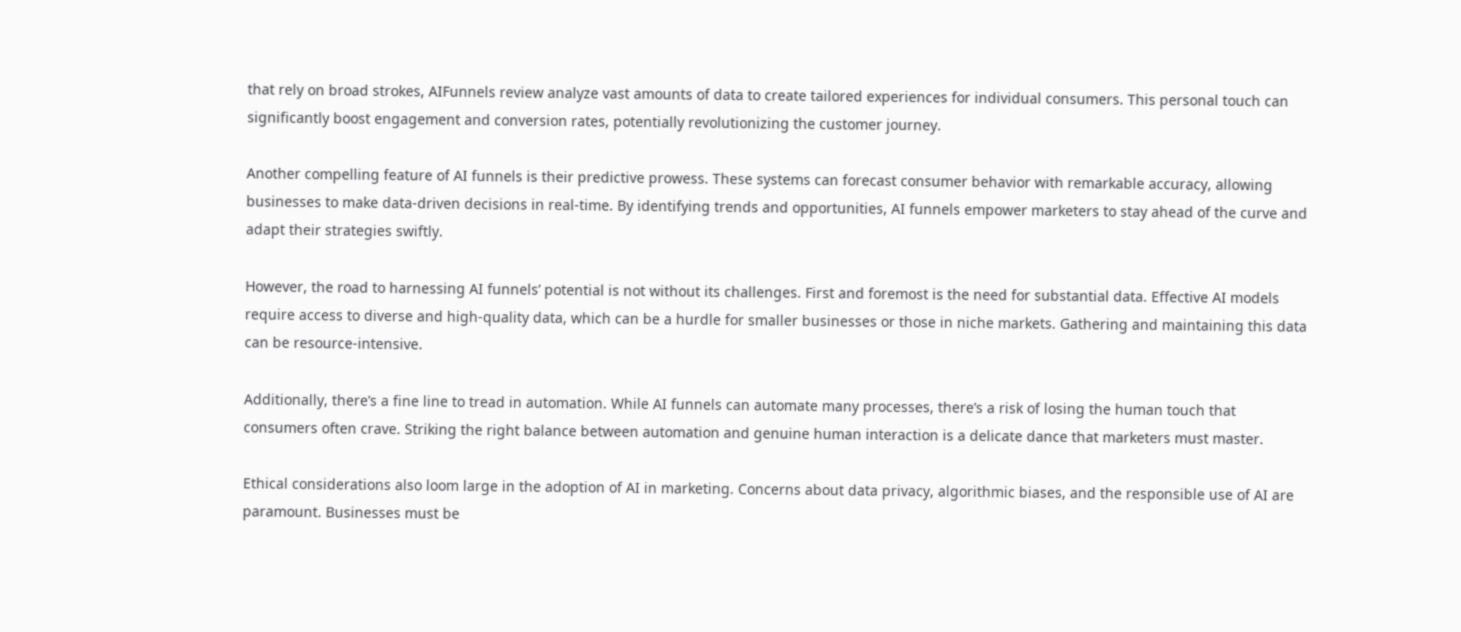that rely on broad strokes, AIFunnels review analyze vast amounts of data to create tailored experiences for individual consumers. This personal touch can significantly boost engagement and conversion rates, potentially revolutionizing the customer journey.

Another compelling feature of AI funnels is their predictive prowess. These systems can forecast consumer behavior with remarkable accuracy, allowing businesses to make data-driven decisions in real-time. By identifying trends and opportunities, AI funnels empower marketers to stay ahead of the curve and adapt their strategies swiftly.

However, the road to harnessing AI funnels’ potential is not without its challenges. First and foremost is the need for substantial data. Effective AI models require access to diverse and high-quality data, which can be a hurdle for smaller businesses or those in niche markets. Gathering and maintaining this data can be resource-intensive.

Additionally, there’s a fine line to tread in automation. While AI funnels can automate many processes, there’s a risk of losing the human touch that consumers often crave. Striking the right balance between automation and genuine human interaction is a delicate dance that marketers must master.

Ethical considerations also loom large in the adoption of AI in marketing. Concerns about data privacy, algorithmic biases, and the responsible use of AI are paramount. Businesses must be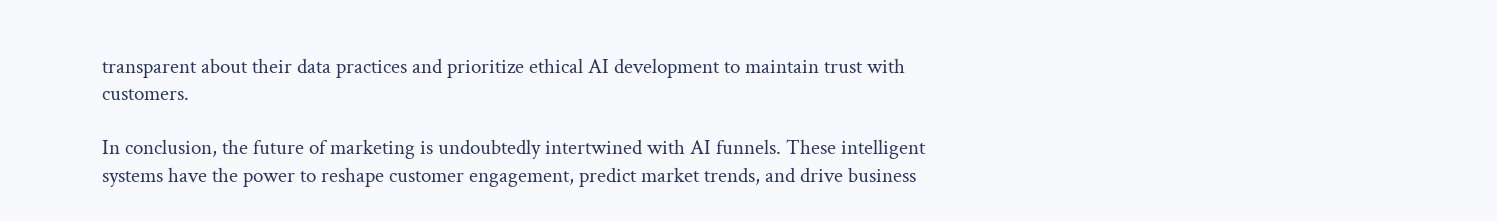transparent about their data practices and prioritize ethical AI development to maintain trust with customers.

In conclusion, the future of marketing is undoubtedly intertwined with AI funnels. These intelligent systems have the power to reshape customer engagement, predict market trends, and drive business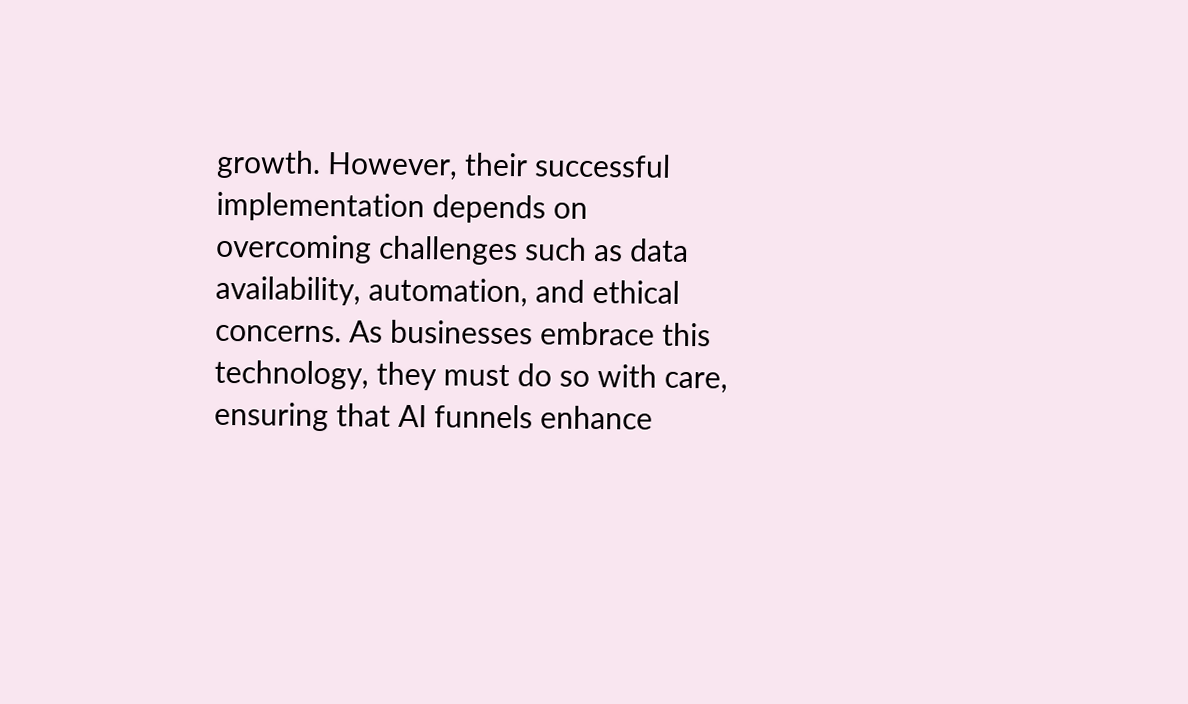growth. However, their successful implementation depends on overcoming challenges such as data availability, automation, and ethical concerns. As businesses embrace this technology, they must do so with care, ensuring that AI funnels enhance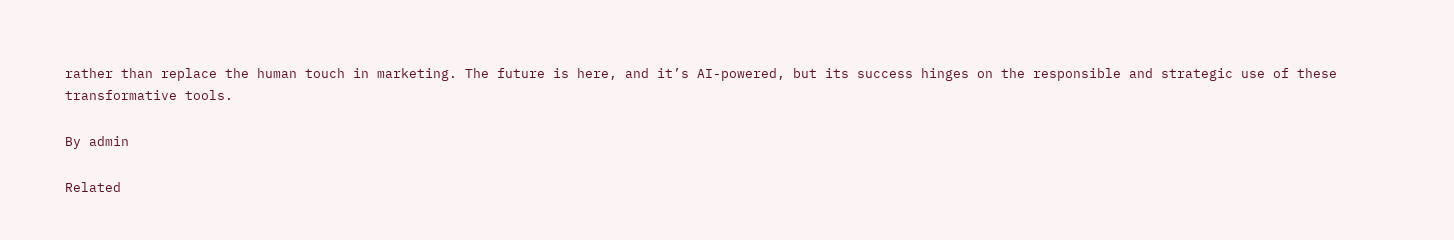rather than replace the human touch in marketing. The future is here, and it’s AI-powered, but its success hinges on the responsible and strategic use of these transformative tools.

By admin

Related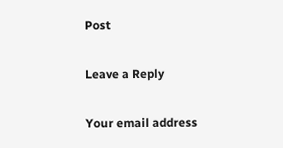Post

Leave a Reply

Your email address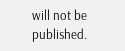will not be published.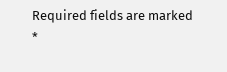Required fields are marked *